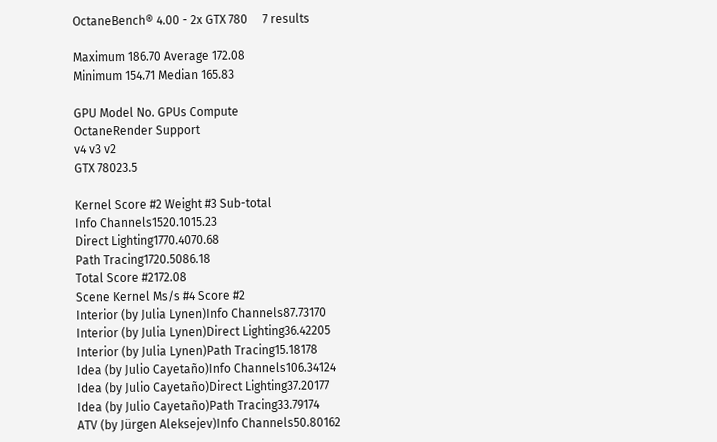OctaneBench® 4.00 - 2x GTX 780     7 results

Maximum 186.70 Average 172.08
Minimum 154.71 Median 165.83

GPU Model No. GPUs Compute
OctaneRender Support
v4 v3 v2
GTX 78023.5

Kernel Score #2 Weight #3 Sub-total
Info Channels1520.1015.23
Direct Lighting1770.4070.68
Path Tracing1720.5086.18
Total Score #2172.08
Scene Kernel Ms/s #4 Score #2
Interior (by Julia Lynen)Info Channels87.73170
Interior (by Julia Lynen)Direct Lighting36.42205
Interior (by Julia Lynen)Path Tracing15.18178
Idea (by Julio Cayetaño)Info Channels106.34124
Idea (by Julio Cayetaño)Direct Lighting37.20177
Idea (by Julio Cayetaño)Path Tracing33.79174
ATV (by Jürgen Aleksejev)Info Channels50.80162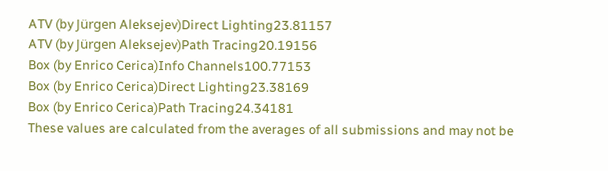ATV (by Jürgen Aleksejev)Direct Lighting23.81157
ATV (by Jürgen Aleksejev)Path Tracing20.19156
Box (by Enrico Cerica)Info Channels100.77153
Box (by Enrico Cerica)Direct Lighting23.38169
Box (by Enrico Cerica)Path Tracing24.34181
These values are calculated from the averages of all submissions and may not be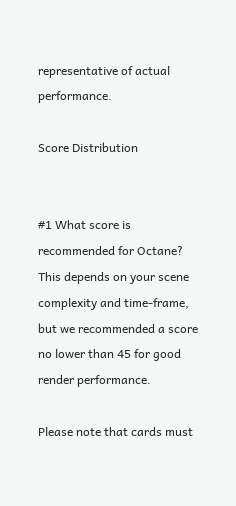representative of actual performance.

Score Distribution


#1 What score is recommended for Octane?
This depends on your scene complexity and time-frame, but we recommended a score no lower than 45 for good render performance.

Please note that cards must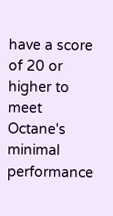have a score of 20 or higher to meet Octane's minimal performance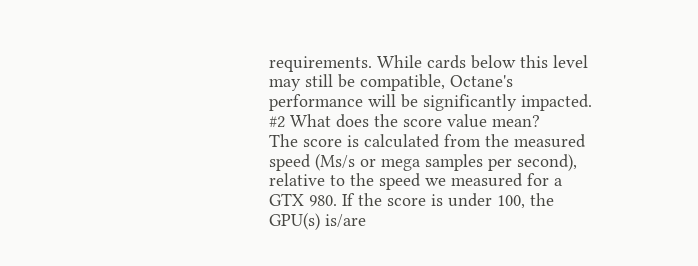requirements. While cards below this level may still be compatible, Octane's performance will be significantly impacted.
#2 What does the score value mean?
The score is calculated from the measured speed (Ms/s or mega samples per second), relative to the speed we measured for a GTX 980. If the score is under 100, the GPU(s) is/are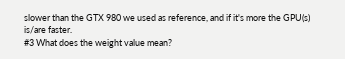slower than the GTX 980 we used as reference, and if it's more the GPU(s) is/are faster.
#3 What does the weight value mean?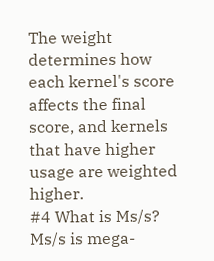The weight determines how each kernel's score affects the final score, and kernels that have higher usage are weighted higher.
#4 What is Ms/s?
Ms/s is mega-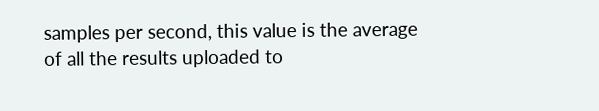samples per second, this value is the average of all the results uploaded to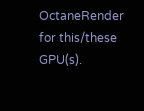OctaneRender for this/these GPU(s).